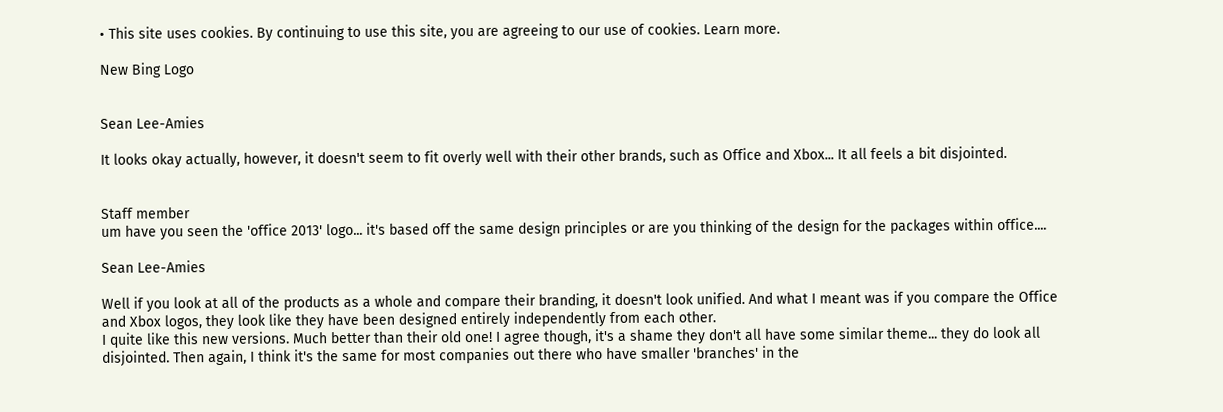• This site uses cookies. By continuing to use this site, you are agreeing to our use of cookies. Learn more.

New Bing Logo


Sean Lee-Amies

It looks okay actually, however, it doesn't seem to fit overly well with their other brands, such as Office and Xbox... It all feels a bit disjointed.


Staff member
um have you seen the 'office 2013' logo... it's based off the same design principles or are you thinking of the design for the packages within office....

Sean Lee-Amies

Well if you look at all of the products as a whole and compare their branding, it doesn't look unified. And what I meant was if you compare the Office and Xbox logos, they look like they have been designed entirely independently from each other.
I quite like this new versions. Much better than their old one! I agree though, it's a shame they don't all have some similar theme... they do look all disjointed. Then again, I think it's the same for most companies out there who have smaller 'branches' in the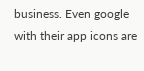business. Even google with their app icons are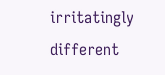irritatingly different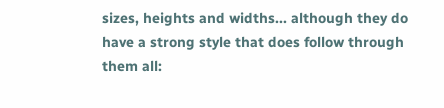sizes, heights and widths... although they do have a strong style that does follow through them all: